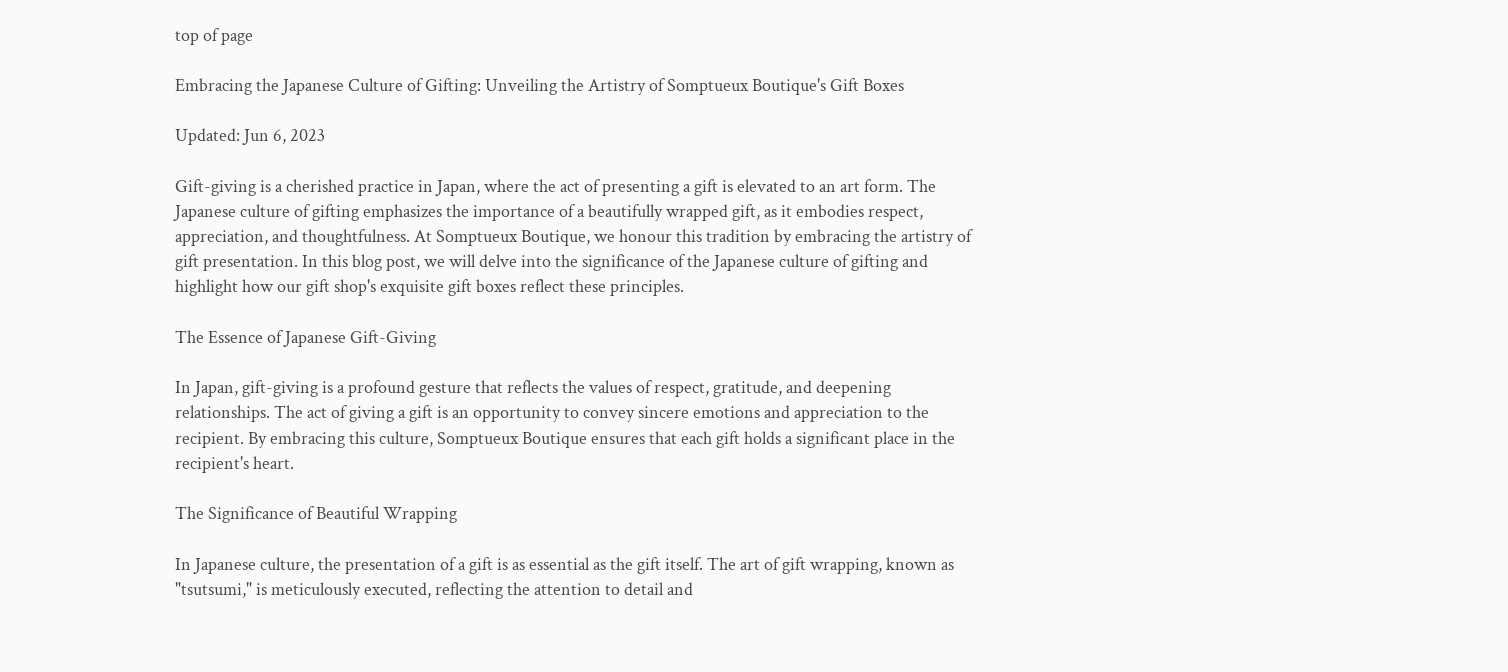top of page

Embracing the Japanese Culture of Gifting: Unveiling the Artistry of Somptueux Boutique's Gift Boxes

Updated: Jun 6, 2023

Gift-giving is a cherished practice in Japan, where the act of presenting a gift is elevated to an art form. The Japanese culture of gifting emphasizes the importance of a beautifully wrapped gift, as it embodies respect, appreciation, and thoughtfulness. At Somptueux Boutique, we honour this tradition by embracing the artistry of gift presentation. In this blog post, we will delve into the significance of the Japanese culture of gifting and highlight how our gift shop's exquisite gift boxes reflect these principles.

The Essence of Japanese Gift-Giving

In Japan, gift-giving is a profound gesture that reflects the values of respect, gratitude, and deepening relationships. The act of giving a gift is an opportunity to convey sincere emotions and appreciation to the recipient. By embracing this culture, Somptueux Boutique ensures that each gift holds a significant place in the recipient's heart.

The Significance of Beautiful Wrapping

In Japanese culture, the presentation of a gift is as essential as the gift itself. The art of gift wrapping, known as "tsutsumi," is meticulously executed, reflecting the attention to detail and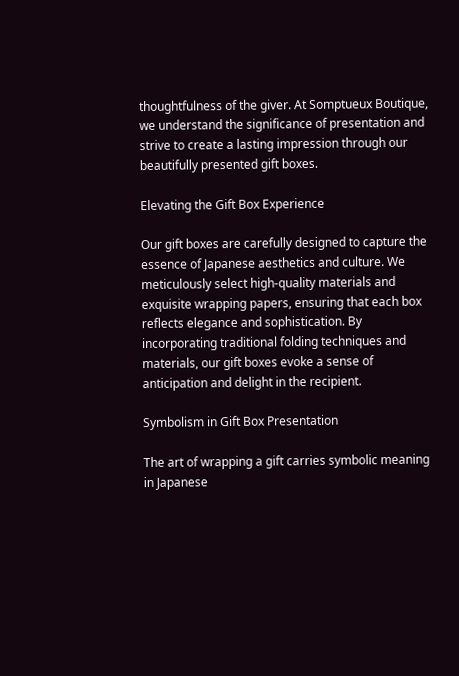thoughtfulness of the giver. At Somptueux Boutique, we understand the significance of presentation and strive to create a lasting impression through our beautifully presented gift boxes.

Elevating the Gift Box Experience

Our gift boxes are carefully designed to capture the essence of Japanese aesthetics and culture. We meticulously select high-quality materials and exquisite wrapping papers, ensuring that each box reflects elegance and sophistication. By incorporating traditional folding techniques and materials, our gift boxes evoke a sense of anticipation and delight in the recipient.

Symbolism in Gift Box Presentation

The art of wrapping a gift carries symbolic meaning in Japanese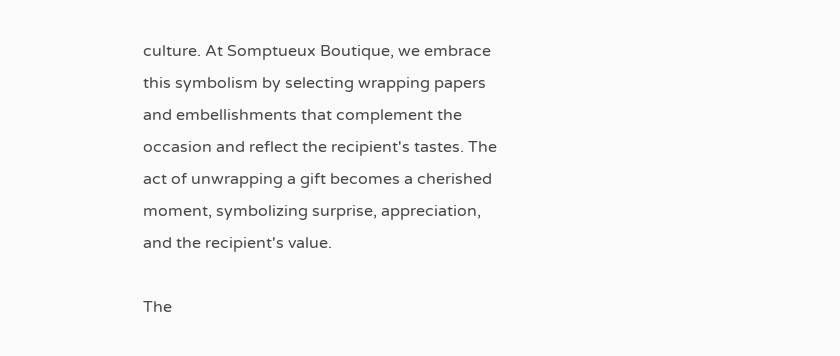culture. At Somptueux Boutique, we embrace this symbolism by selecting wrapping papers and embellishments that complement the occasion and reflect the recipient's tastes. The act of unwrapping a gift becomes a cherished moment, symbolizing surprise, appreciation, and the recipient's value.

The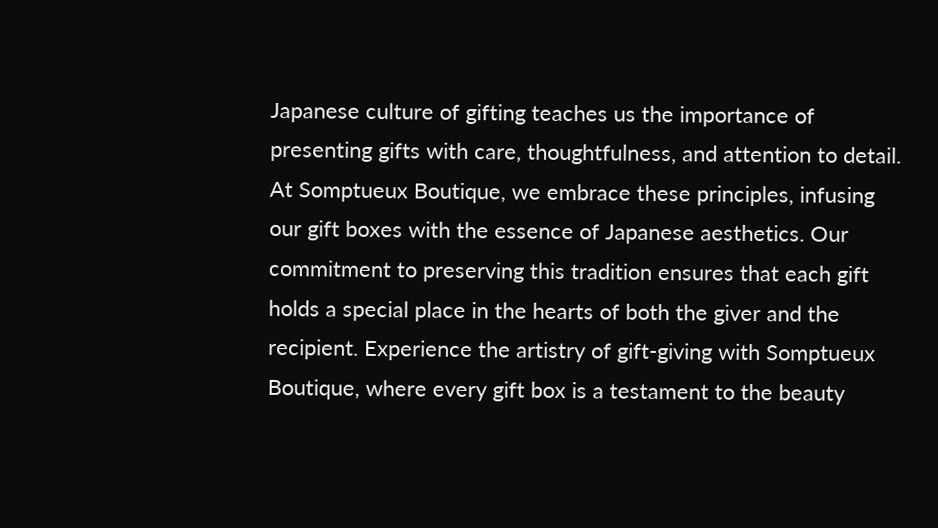Japanese culture of gifting teaches us the importance of presenting gifts with care, thoughtfulness, and attention to detail. At Somptueux Boutique, we embrace these principles, infusing our gift boxes with the essence of Japanese aesthetics. Our commitment to preserving this tradition ensures that each gift holds a special place in the hearts of both the giver and the recipient. Experience the artistry of gift-giving with Somptueux Boutique, where every gift box is a testament to the beauty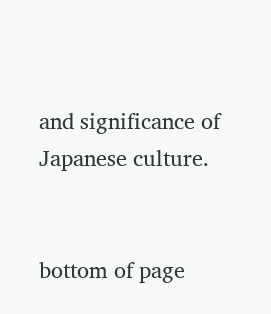and significance of Japanese culture.


bottom of page